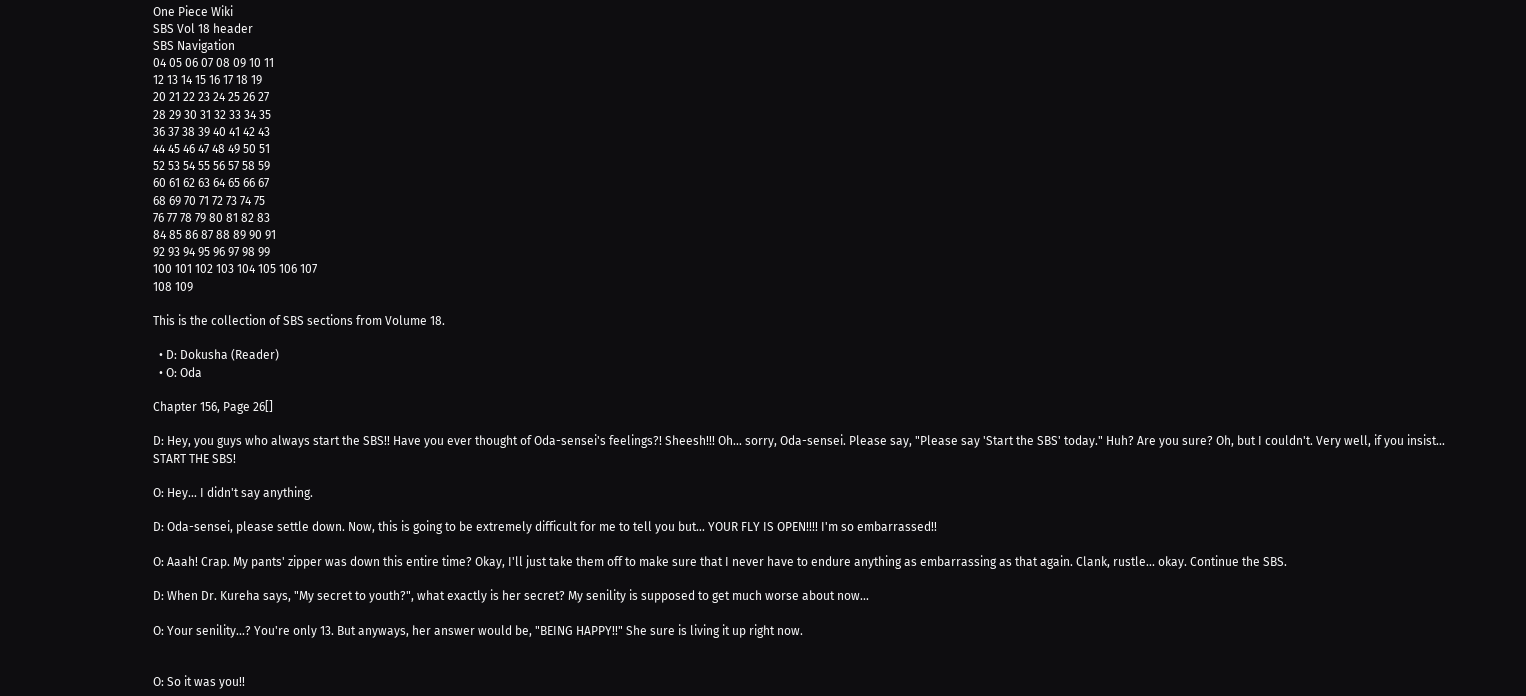One Piece Wiki
SBS Vol 18 header
SBS Navigation
04 05 06 07 08 09 10 11
12 13 14 15 16 17 18 19
20 21 22 23 24 25 26 27
28 29 30 31 32 33 34 35
36 37 38 39 40 41 42 43
44 45 46 47 48 49 50 51
52 53 54 55 56 57 58 59
60 61 62 63 64 65 66 67
68 69 70 71 72 73 74 75
76 77 78 79 80 81 82 83
84 85 86 87 88 89 90 91
92 93 94 95 96 97 98 99
100 101 102 103 104 105 106 107
108 109

This is the collection of SBS sections from Volume 18.

  • D: Dokusha (Reader)
  • O: Oda

Chapter 156, Page 26[]

D: Hey, you guys who always start the SBS!! Have you ever thought of Oda-sensei's feelings?! Sheesh!!! Oh... sorry, Oda-sensei. Please say, "Please say 'Start the SBS' today." Huh? Are you sure? Oh, but I couldn't. Very well, if you insist... START THE SBS!

O: Hey... I didn't say anything.

D: Oda-sensei, please settle down. Now, this is going to be extremely difficult for me to tell you but... YOUR FLY IS OPEN!!!! I'm so embarrassed!!

O: Aaah! Crap. My pants' zipper was down this entire time? Okay, I'll just take them off to make sure that I never have to endure anything as embarrassing as that again. Clank, rustle... okay. Continue the SBS.

D: When Dr. Kureha says, "My secret to youth?", what exactly is her secret? My senility is supposed to get much worse about now...

O: Your senility...? You're only 13. But anyways, her answer would be, "BEING HAPPY!!" She sure is living it up right now.


O: So it was you!!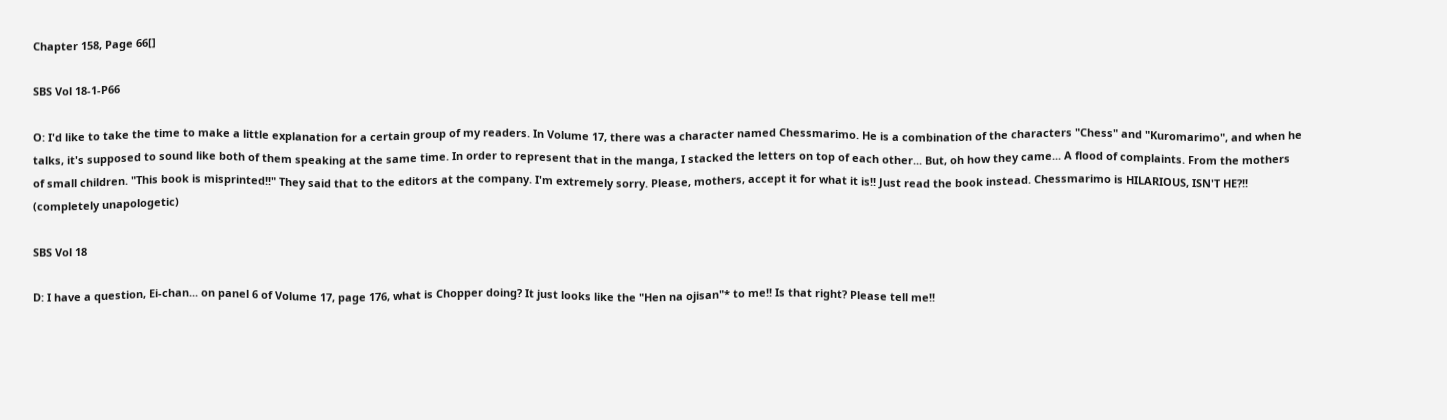Chapter 158, Page 66[]

SBS Vol 18-1-P66

O: I'd like to take the time to make a little explanation for a certain group of my readers. In Volume 17, there was a character named Chessmarimo. He is a combination of the characters "Chess" and "Kuromarimo", and when he talks, it's supposed to sound like both of them speaking at the same time. In order to represent that in the manga, I stacked the letters on top of each other... But, oh how they came... A flood of complaints. From the mothers of small children. "This book is misprinted!!" They said that to the editors at the company. I'm extremely sorry. Please, mothers, accept it for what it is!! Just read the book instead. Chessmarimo is HILARIOUS, ISN'T HE?!! (completely unapologetic)

SBS Vol 18

D: I have a question, Ei-chan... on panel 6 of Volume 17, page 176, what is Chopper doing? It just looks like the "Hen na ojisan"* to me!! Is that right? Please tell me!!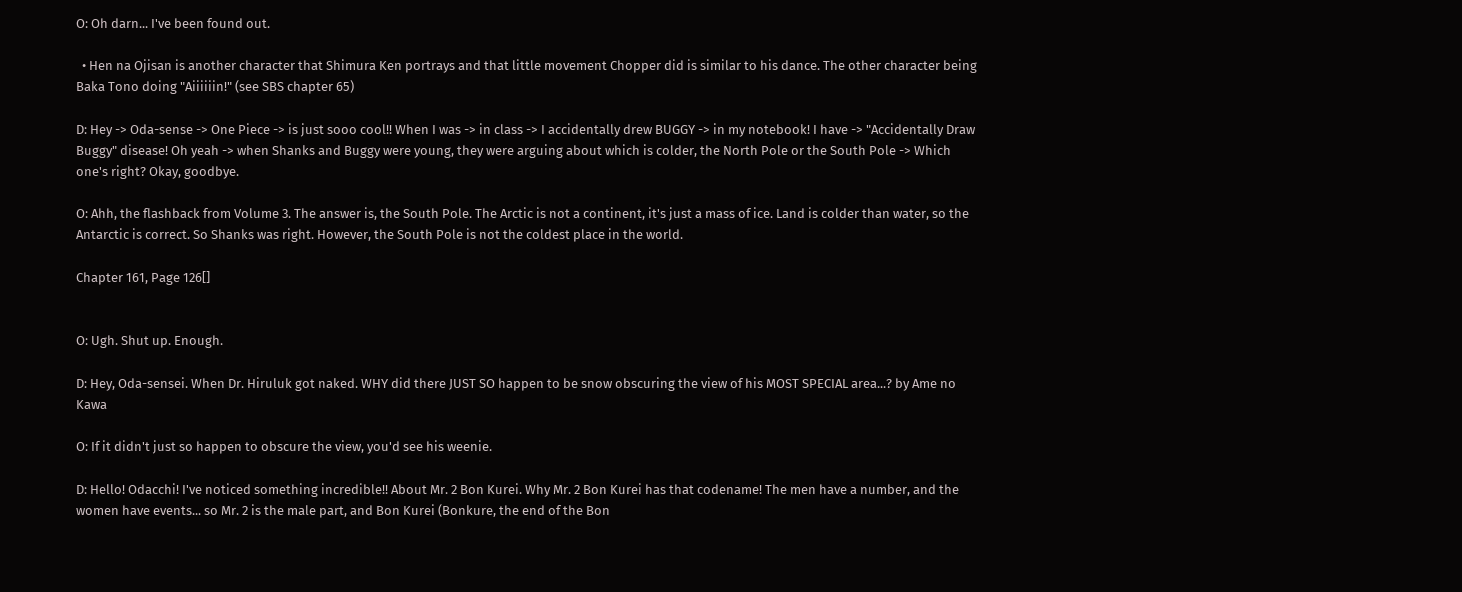O: Oh darn... I've been found out.

  • Hen na Ojisan is another character that Shimura Ken portrays and that little movement Chopper did is similar to his dance. The other character being Baka Tono doing "Aiiiiiin!" (see SBS chapter 65)

D: Hey -> Oda-sense -> One Piece -> is just sooo cool!! When I was -> in class -> I accidentally drew BUGGY -> in my notebook! I have -> "Accidentally Draw Buggy" disease! Oh yeah -> when Shanks and Buggy were young, they were arguing about which is colder, the North Pole or the South Pole -> Which one's right? Okay, goodbye.

O: Ahh, the flashback from Volume 3. The answer is, the South Pole. The Arctic is not a continent, it's just a mass of ice. Land is colder than water, so the Antarctic is correct. So Shanks was right. However, the South Pole is not the coldest place in the world.

Chapter 161, Page 126[]


O: Ugh. Shut up. Enough.

D: Hey, Oda-sensei. When Dr. Hiruluk got naked. WHY did there JUST SO happen to be snow obscuring the view of his MOST SPECIAL area...? by Ame no Kawa

O: If it didn't just so happen to obscure the view, you'd see his weenie.

D: Hello! Odacchi! I've noticed something incredible!! About Mr. 2 Bon Kurei. Why Mr. 2 Bon Kurei has that codename! The men have a number, and the women have events... so Mr. 2 is the male part, and Bon Kurei (Bonkure, the end of the Bon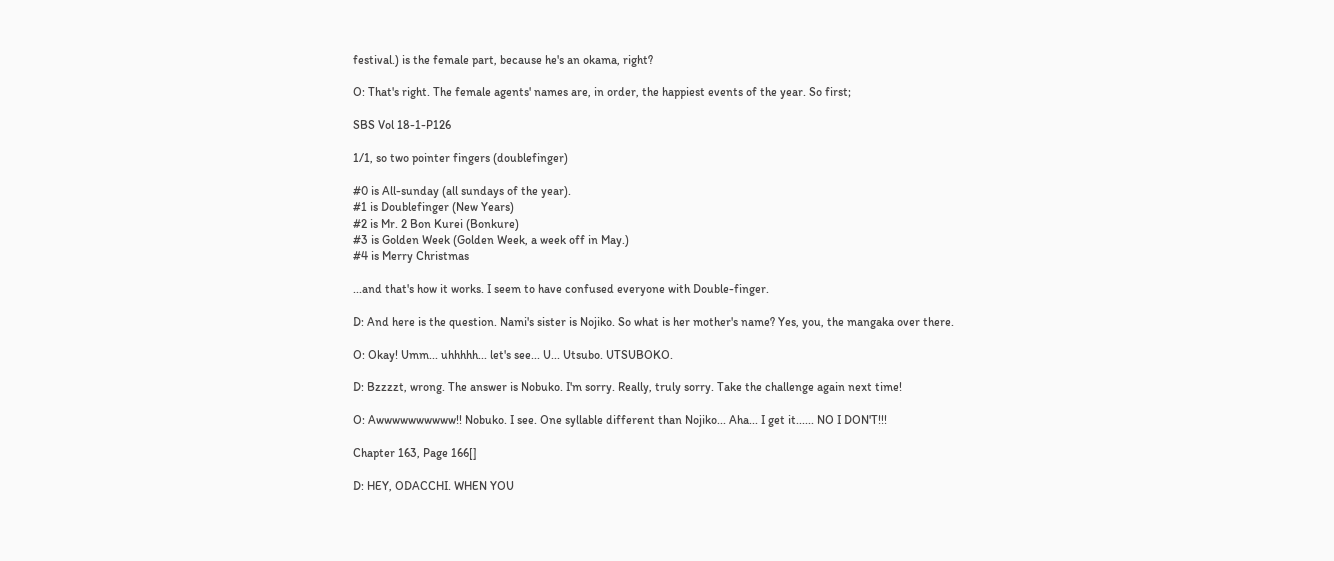festival.) is the female part, because he's an okama, right?

O: That's right. The female agents' names are, in order, the happiest events of the year. So first;

SBS Vol 18-1-P126

1/1, so two pointer fingers (doublefinger)

#0 is All-sunday (all sundays of the year).
#1 is Doublefinger (New Years)
#2 is Mr. 2 Bon Kurei (Bonkure)
#3 is Golden Week (Golden Week, a week off in May.)
#4 is Merry Christmas

...and that's how it works. I seem to have confused everyone with Double-finger.

D: And here is the question. Nami's sister is Nojiko. So what is her mother's name? Yes, you, the mangaka over there.

O: Okay! Umm... uhhhhh... let's see... U... Utsubo. UTSUBOKO.

D: Bzzzzt, wrong. The answer is Nobuko. I'm sorry. Really, truly sorry. Take the challenge again next time!

O: Awwwwwwwwww!! Nobuko. I see. One syllable different than Nojiko... Aha... I get it...... NO I DON'T!!!

Chapter 163, Page 166[]

D: HEY, ODACCHI. WHEN YOU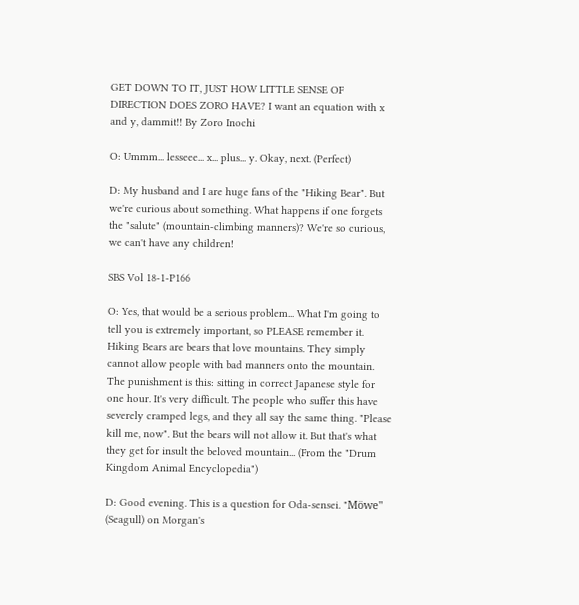GET DOWN TO IT, JUST HOW LITTLE SENSE OF DIRECTION DOES ZORO HAVE? I want an equation with x and y, dammit!! By Zoro Inochi

O: Ummm... lesseee... x... plus... y. Okay, next. (Perfect)

D: My husband and I are huge fans of the "Hiking Bear". But we're curious about something. What happens if one forgets the "salute" (mountain-climbing manners)? We're so curious, we can't have any children!

SBS Vol 18-1-P166

O: Yes, that would be a serious problem... What I'm going to tell you is extremely important, so PLEASE remember it. Hiking Bears are bears that love mountains. They simply cannot allow people with bad manners onto the mountain. The punishment is this: sitting in correct Japanese style for one hour. It's very difficult. The people who suffer this have severely cramped legs, and they all say the same thing. "Please kill me, now". But the bears will not allow it. But that's what they get for insult the beloved mountain... (From the "Drum Kingdom Animal Encyclopedia")

D: Good evening. This is a question for Oda-sensei. "Möwe" (Seagull) on Morgan's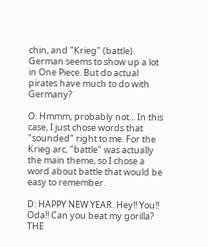chin, and "Krieg" (battle). German seems to show up a lot in One Piece. But do actual pirates have much to do with Germany?

O: Hmmm, probably not... In this case, I just chose words that "sounded" right to me. For the Krieg arc, "battle" was actually the main theme, so I chose a word about battle that would be easy to remember.

D: HAPPY NEW YEAR. Hey!! You!! Oda!! Can you beat my gorilla? THE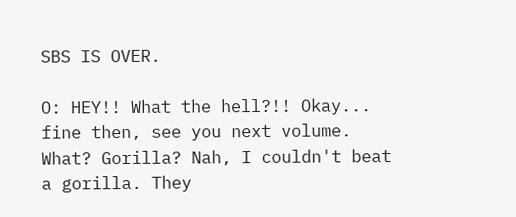SBS IS OVER.

O: HEY!! What the hell?!! Okay... fine then, see you next volume. What? Gorilla? Nah, I couldn't beat a gorilla. They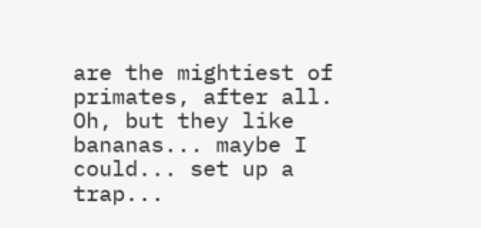are the mightiest of primates, after all. Oh, but they like bananas... maybe I could... set up a trap...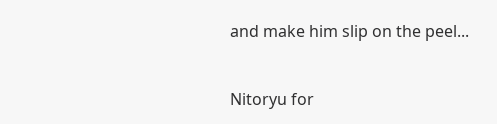and make him slip on the peel...


Nitoryu for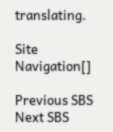translating.

Site Navigation[]

Previous SBS Next SBS